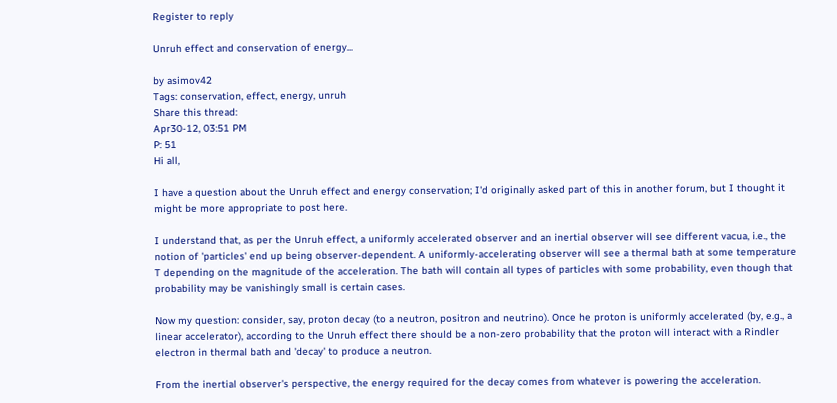Register to reply

Unruh effect and conservation of energy...

by asimov42
Tags: conservation, effect, energy, unruh
Share this thread:
Apr30-12, 03:51 PM
P: 51
Hi all,

I have a question about the Unruh effect and energy conservation; I'd originally asked part of this in another forum, but I thought it might be more appropriate to post here.

I understand that, as per the Unruh effect, a uniformly accelerated observer and an inertial observer will see different vacua, i.e., the notion of 'particles' end up being observer-dependent. A uniformly-accelerating observer will see a thermal bath at some temperature T depending on the magnitude of the acceleration. The bath will contain all types of particles with some probability, even though that probability may be vanishingly small is certain cases.

Now my question: consider, say, proton decay (to a neutron, positron and neutrino). Once he proton is uniformly accelerated (by, e.g., a linear accelerator), according to the Unruh effect there should be a non-zero probability that the proton will interact with a Rindler electron in thermal bath and 'decay' to produce a neutron.

From the inertial observer's perspective, the energy required for the decay comes from whatever is powering the acceleration.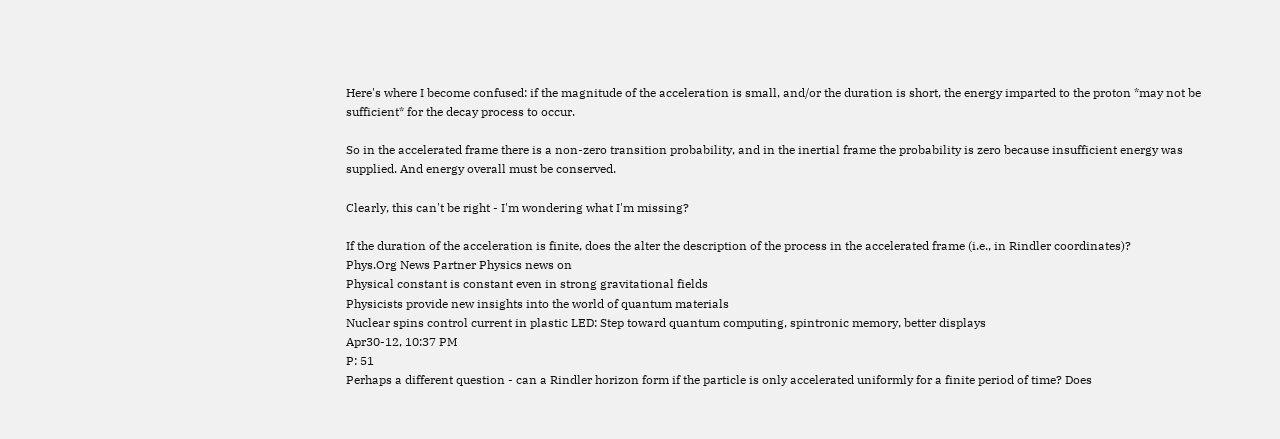Here's where I become confused: if the magnitude of the acceleration is small, and/or the duration is short, the energy imparted to the proton *may not be sufficient* for the decay process to occur.

So in the accelerated frame there is a non-zero transition probability, and in the inertial frame the probability is zero because insufficient energy was supplied. And energy overall must be conserved.

Clearly, this can't be right - I'm wondering what I'm missing?

If the duration of the acceleration is finite, does the alter the description of the process in the accelerated frame (i.e., in Rindler coordinates)?
Phys.Org News Partner Physics news on
Physical constant is constant even in strong gravitational fields
Physicists provide new insights into the world of quantum materials
Nuclear spins control current in plastic LED: Step toward quantum computing, spintronic memory, better displays
Apr30-12, 10:37 PM
P: 51
Perhaps a different question - can a Rindler horizon form if the particle is only accelerated uniformly for a finite period of time? Does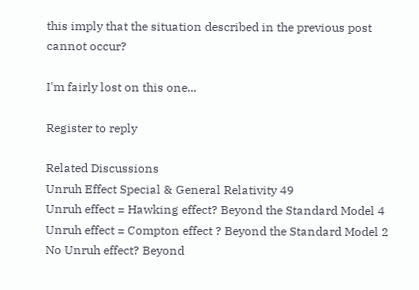this imply that the situation described in the previous post cannot occur?

I'm fairly lost on this one...

Register to reply

Related Discussions
Unruh Effect Special & General Relativity 49
Unruh effect = Hawking effect? Beyond the Standard Model 4
Unruh effect = Compton effect ? Beyond the Standard Model 2
No Unruh effect? Beyond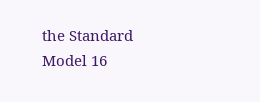the Standard Model 16